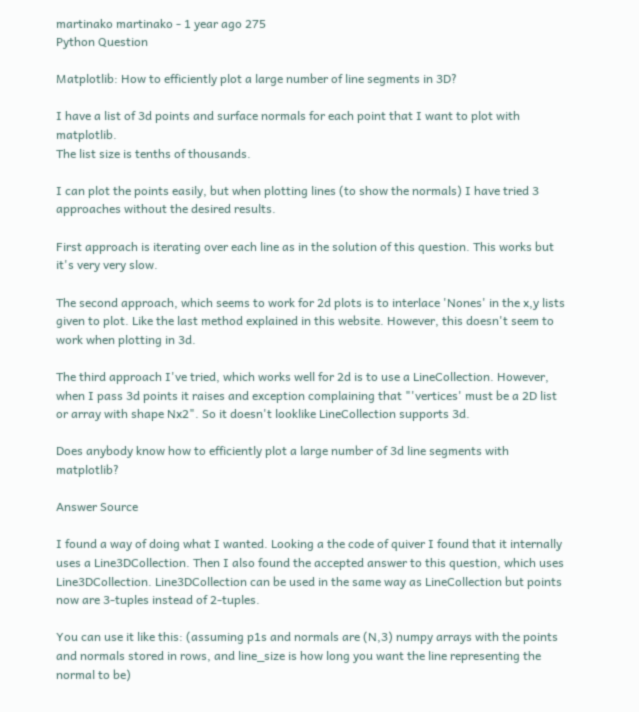martinako martinako - 1 year ago 275
Python Question

Matplotlib: How to efficiently plot a large number of line segments in 3D?

I have a list of 3d points and surface normals for each point that I want to plot with matplotlib.
The list size is tenths of thousands.

I can plot the points easily, but when plotting lines (to show the normals) I have tried 3 approaches without the desired results.

First approach is iterating over each line as in the solution of this question. This works but it's very very slow.

The second approach, which seems to work for 2d plots is to interlace 'Nones' in the x,y lists given to plot. Like the last method explained in this website. However, this doesn't seem to work when plotting in 3d.

The third approach I've tried, which works well for 2d is to use a LineCollection. However, when I pass 3d points it raises and exception complaining that "'vertices' must be a 2D list or array with shape Nx2". So it doesn't looklike LineCollection supports 3d.

Does anybody know how to efficiently plot a large number of 3d line segments with matplotlib?

Answer Source

I found a way of doing what I wanted. Looking a the code of quiver I found that it internally uses a Line3DCollection. Then I also found the accepted answer to this question, which uses Line3DCollection. Line3DCollection can be used in the same way as LineCollection but points now are 3-tuples instead of 2-tuples.

You can use it like this: (assuming p1s and normals are (N,3) numpy arrays with the points and normals stored in rows, and line_size is how long you want the line representing the normal to be)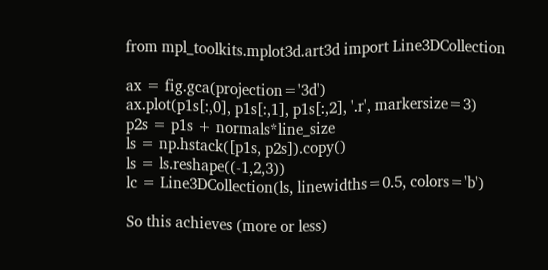from mpl_toolkits.mplot3d.art3d import Line3DCollection

ax = fig.gca(projection='3d')
ax.plot(p1s[:,0], p1s[:,1], p1s[:,2], '.r', markersize=3)
p2s = p1s + normals*line_size
ls = np.hstack([p1s, p2s]).copy()
ls = ls.reshape((-1,2,3))
lc = Line3DCollection(ls, linewidths=0.5, colors='b')

So this achieves (more or less)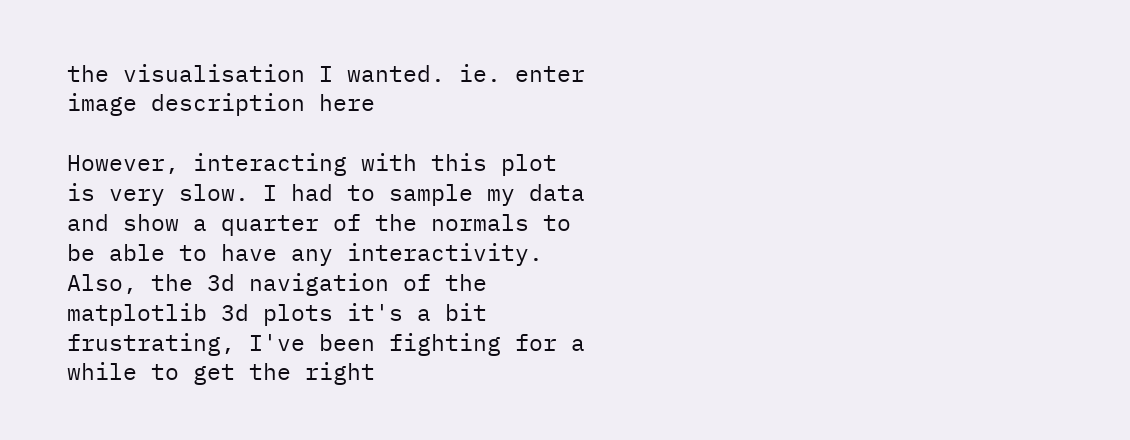the visualisation I wanted. ie. enter image description here

However, interacting with this plot is very slow. I had to sample my data and show a quarter of the normals to be able to have any interactivity. Also, the 3d navigation of the matplotlib 3d plots it's a bit frustrating, I've been fighting for a while to get the right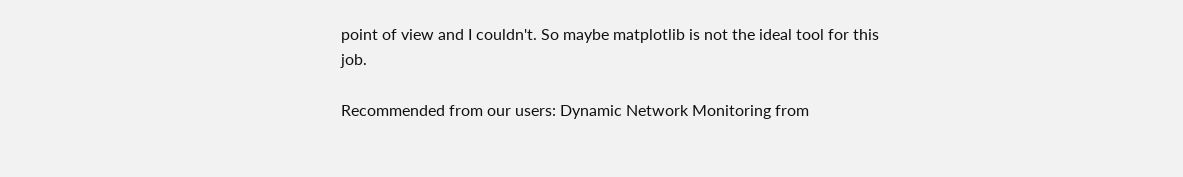point of view and I couldn't. So maybe matplotlib is not the ideal tool for this job.

Recommended from our users: Dynamic Network Monitoring from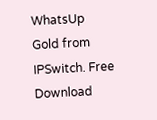WhatsUp Gold from IPSwitch. Free Download